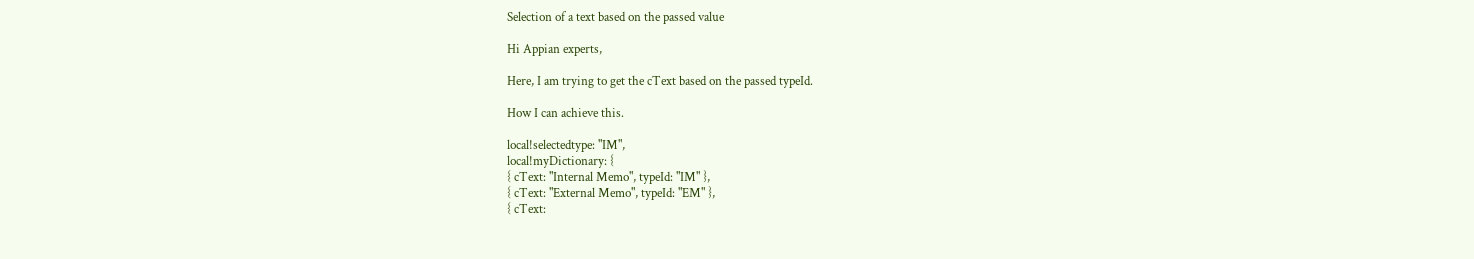Selection of a text based on the passed value

Hi Appian experts,

Here, I am trying to get the cText based on the passed typeId.

How I can achieve this.

local!selectedtype: "IM",
local!myDictionary: {
{ cText: "Internal Memo", typeId: "IM" },
{ cText: "External Memo", typeId: "EM" },
{ cText: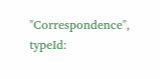"Correspondence", typeId: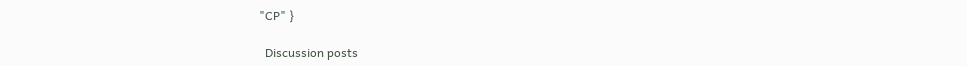"CP" }

  Discussion posts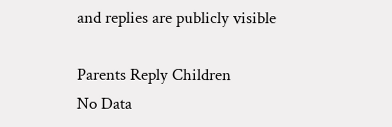and replies are publicly visible

Parents Reply Children
No Data